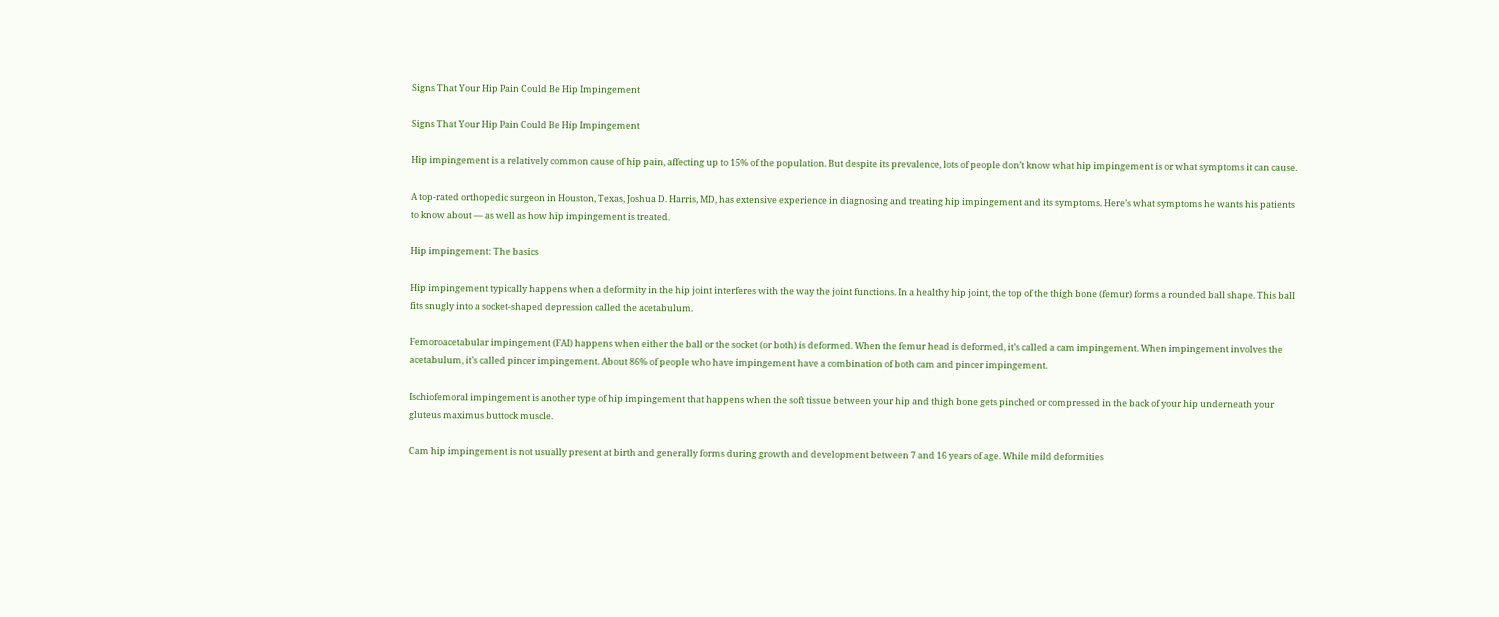Signs That Your Hip Pain Could Be Hip Impingement

Signs That Your Hip Pain Could Be Hip Impingement

Hip impingement is a relatively common cause of hip pain, affecting up to 15% of the population. But despite its prevalence, lots of people don’t know what hip impingement is or what symptoms it can cause.

A top-rated orthopedic surgeon in Houston, Texas, Joshua D. Harris, MD, has extensive experience in diagnosing and treating hip impingement and its symptoms. Here’s what symptoms he wants his patients to know about — as well as how hip impingement is treated.

Hip impingement: The basics

Hip impingement typically happens when a deformity in the hip joint interferes with the way the joint functions. In a healthy hip joint, the top of the thigh bone (femur) forms a rounded ball shape. This ball fits snugly into a socket-shaped depression called the acetabulum.

Femoroacetabular impingement (FAI) happens when either the ball or the socket (or both) is deformed. When the femur head is deformed, it’s called a cam impingement. When impingement involves the acetabulum, it’s called pincer impingement. About 86% of people who have impingement have a combination of both cam and pincer impingement.

Ischiofemoral impingement is another type of hip impingement that happens when the soft tissue between your hip and thigh bone gets pinched or compressed in the back of your hip underneath your gluteus maximus buttock muscle.

Cam hip impingement is not usually present at birth and generally forms during growth and development between 7 and 16 years of age. While mild deformities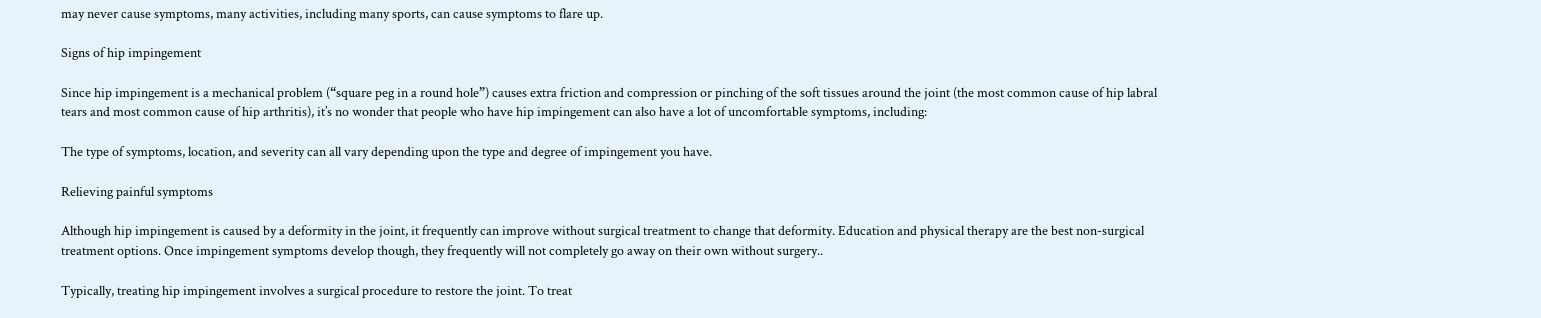may never cause symptoms, many activities, including many sports, can cause symptoms to flare up.

Signs of hip impingement

Since hip impingement is a mechanical problem (“square peg in a round hole”) causes extra friction and compression or pinching of the soft tissues around the joint (the most common cause of hip labral tears and most common cause of hip arthritis), it’s no wonder that people who have hip impingement can also have a lot of uncomfortable symptoms, including:

The type of symptoms, location, and severity can all vary depending upon the type and degree of impingement you have.

Relieving painful symptoms

Although hip impingement is caused by a deformity in the joint, it frequently can improve without surgical treatment to change that deformity. Education and physical therapy are the best non-surgical treatment options. Once impingement symptoms develop though, they frequently will not completely go away on their own without surgery..

Typically, treating hip impingement involves a surgical procedure to restore the joint. To treat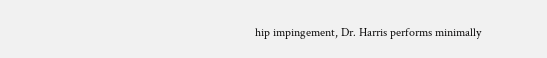hip impingement, Dr. Harris performs minimally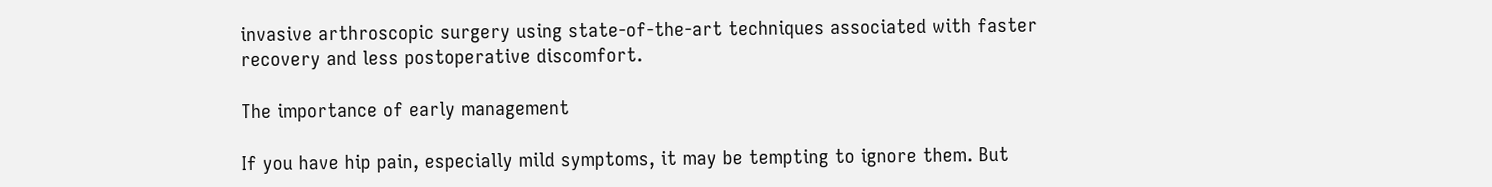invasive arthroscopic surgery using state-of-the-art techniques associated with faster recovery and less postoperative discomfort.

The importance of early management

If you have hip pain, especially mild symptoms, it may be tempting to ignore them. But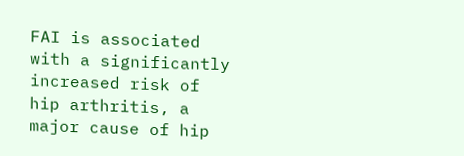FAI is associated with a significantly increased risk of hip arthritis, a major cause of hip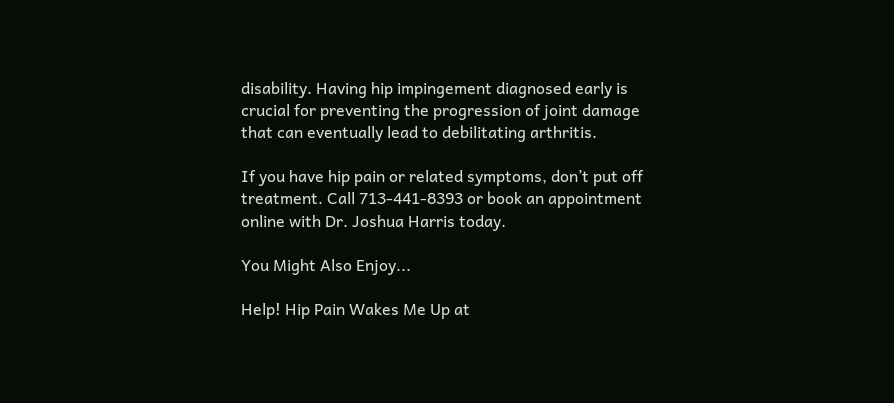disability. Having hip impingement diagnosed early is crucial for preventing the progression of joint damage that can eventually lead to debilitating arthritis.

If you have hip pain or related symptoms, don’t put off treatment. Call 713-441-8393 or book an appointment online with Dr. Joshua Harris today.

You Might Also Enjoy...

Help! Hip Pain Wakes Me Up at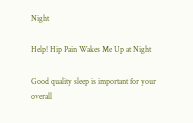Night

Help! Hip Pain Wakes Me Up at Night

Good quality sleep is important for your overall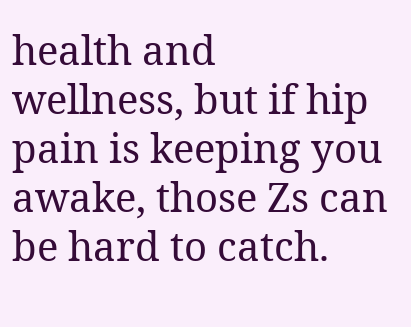health and wellness, but if hip pain is keeping you awake, those Zs can be hard to catch.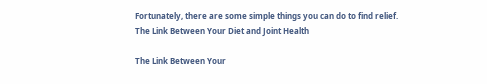Fortunately, there are some simple things you can do to find relief.
The Link Between Your Diet and Joint Health

The Link Between Your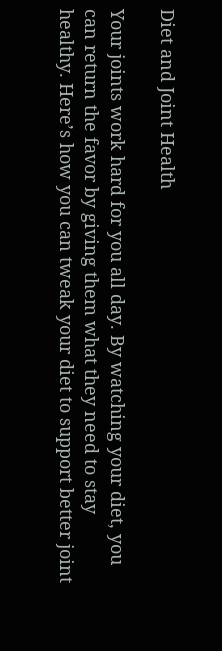Diet and Joint Health

Your joints work hard for you all day. By watching your diet, you can return the favor by giving them what they need to stay healthy. Here’s how you can tweak your diet to support better joint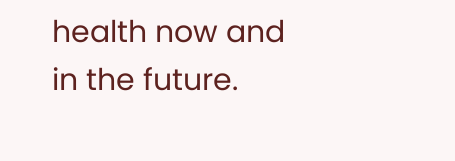health now and in the future.